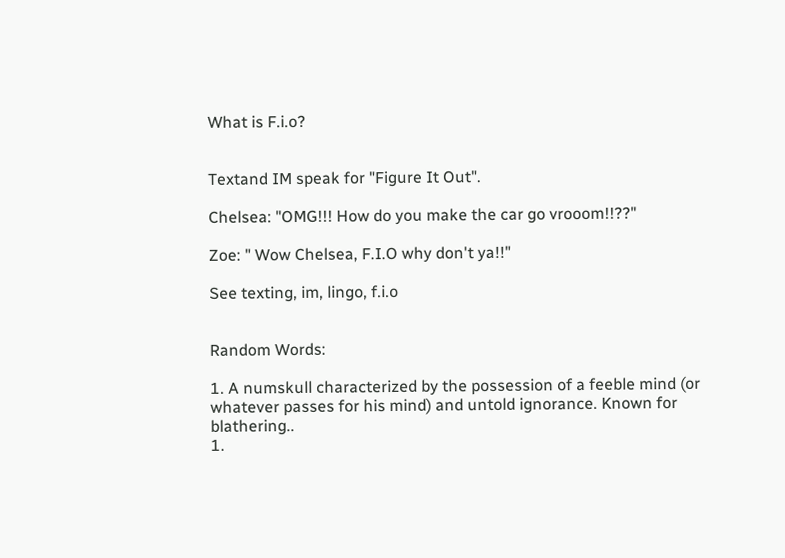What is F.i.o?


Textand IM speak for "Figure It Out".

Chelsea: "OMG!!! How do you make the car go vrooom!!??"

Zoe: " Wow Chelsea, F.I.O why don't ya!!"

See texting, im, lingo, f.i.o


Random Words:

1. A numskull characterized by the possession of a feeble mind (or whatever passes for his mind) and untold ignorance. Known for blathering..
1.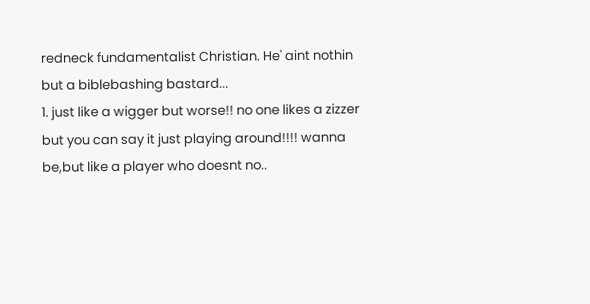redneck fundamentalist Christian. He' aint nothin but a biblebashing bastard...
1. just like a wigger but worse!! no one likes a zizzer but you can say it just playing around!!!! wanna be,but like a player who doesnt no..